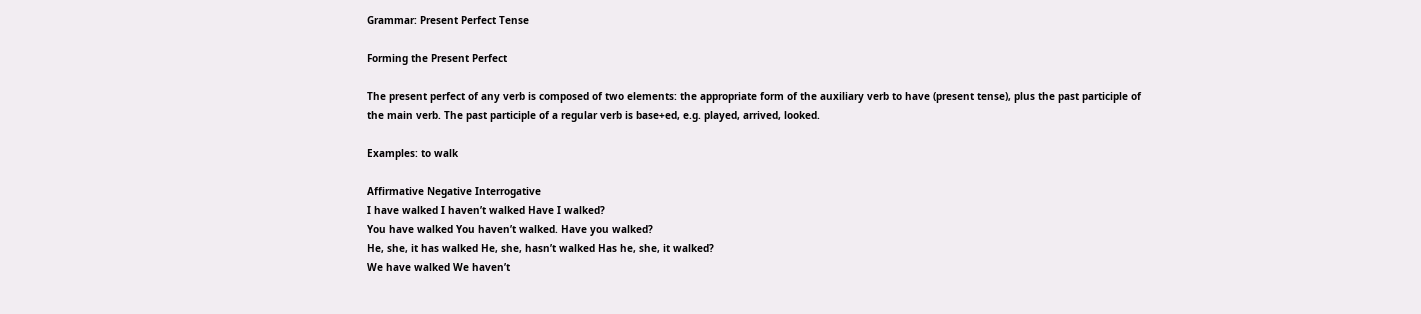Grammar: Present Perfect Tense

Forming the Present Perfect

The present perfect of any verb is composed of two elements: the appropriate form of the auxiliary verb to have (present tense), plus the past participle of the main verb. The past participle of a regular verb is base+ed, e.g. played, arrived, looked.

Examples: to walk

Affirmative Negative Interrogative
I have walked I haven’t walked Have I walked?
You have walked You haven’t walked. Have you walked?
He, she, it has walked He, she, hasn’t walked Has he, she, it walked?
We have walked We haven’t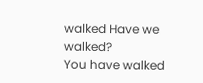walked Have we walked?
You have walked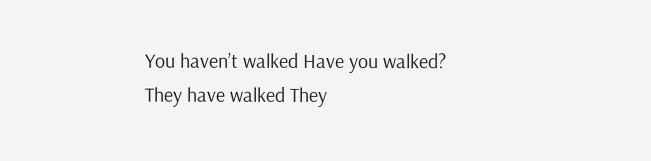You haven’t walked Have you walked?
They have walked They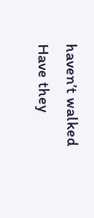haven’t walked Have they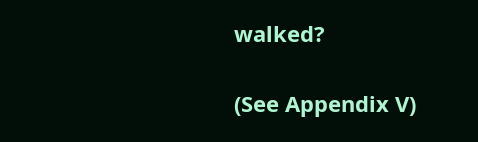walked?

(See Appendix V)